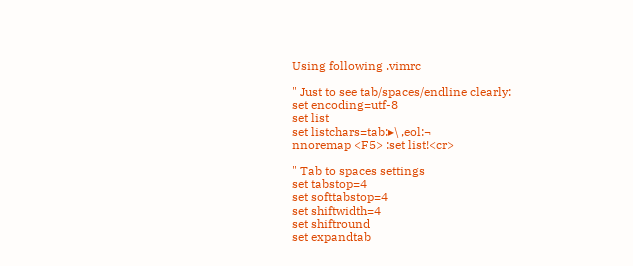Using following .vimrc

" Just to see tab/spaces/endline clearly:
set encoding=utf-8
set list
set listchars=tab:▸\ ,eol:¬
nnoremap <F5> :set list!<cr>

" Tab to spaces settings
set tabstop=4
set softtabstop=4
set shiftwidth=4
set shiftround
set expandtab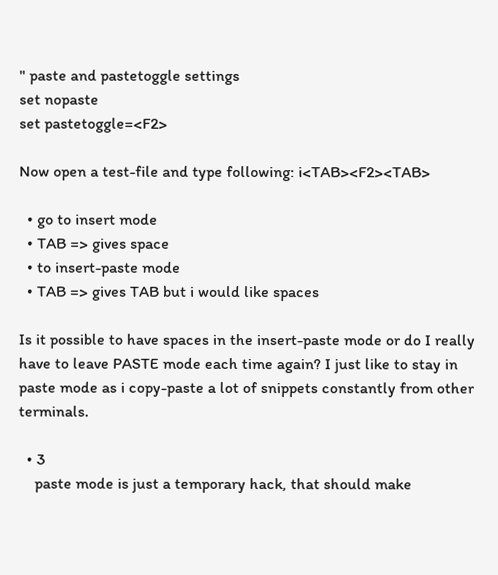" paste and pastetoggle settings
set nopaste
set pastetoggle=<F2>

Now open a test-file and type following: i<TAB><F2><TAB>

  • go to insert mode
  • TAB => gives space
  • to insert-paste mode
  • TAB => gives TAB but i would like spaces

Is it possible to have spaces in the insert-paste mode or do I really have to leave PASTE mode each time again? I just like to stay in paste mode as i copy-paste a lot of snippets constantly from other terminals.

  • 3
    paste mode is just a temporary hack, that should make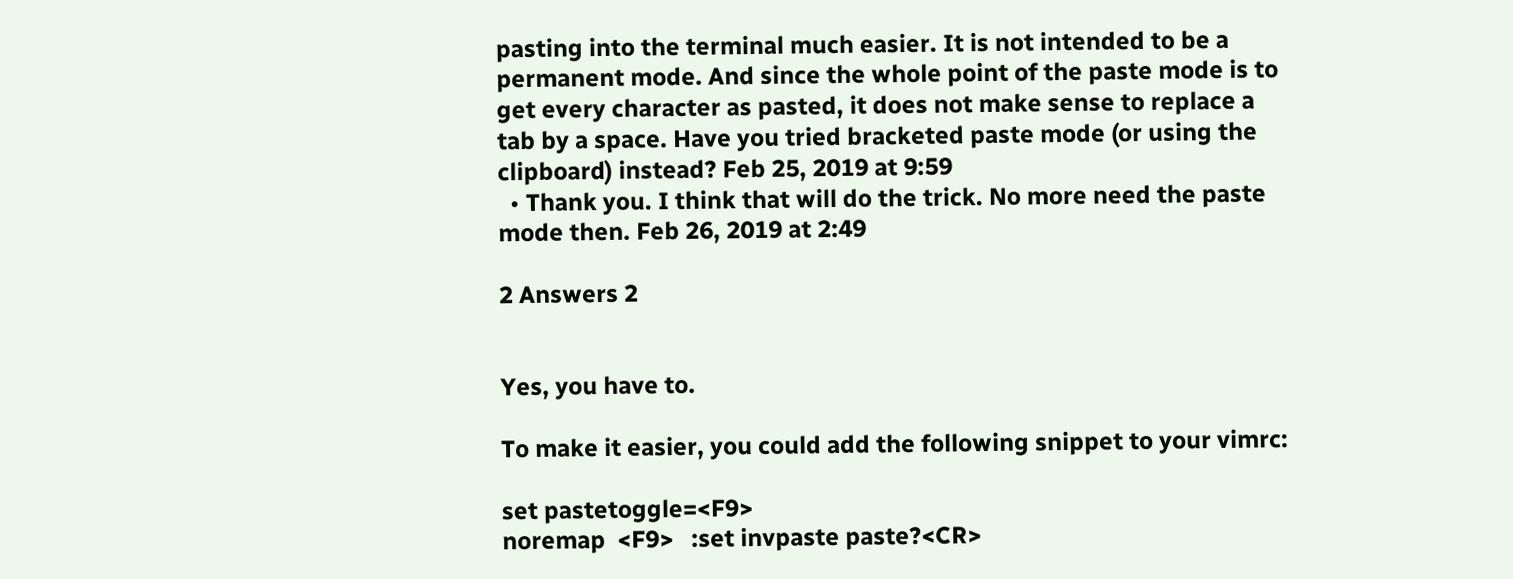pasting into the terminal much easier. It is not intended to be a permanent mode. And since the whole point of the paste mode is to get every character as pasted, it does not make sense to replace a tab by a space. Have you tried bracketed paste mode (or using the clipboard) instead? Feb 25, 2019 at 9:59
  • Thank you. I think that will do the trick. No more need the paste mode then. Feb 26, 2019 at 2:49

2 Answers 2


Yes, you have to.

To make it easier, you could add the following snippet to your vimrc:

set pastetoggle=<F9>
noremap  <F9>   :set invpaste paste?<CR>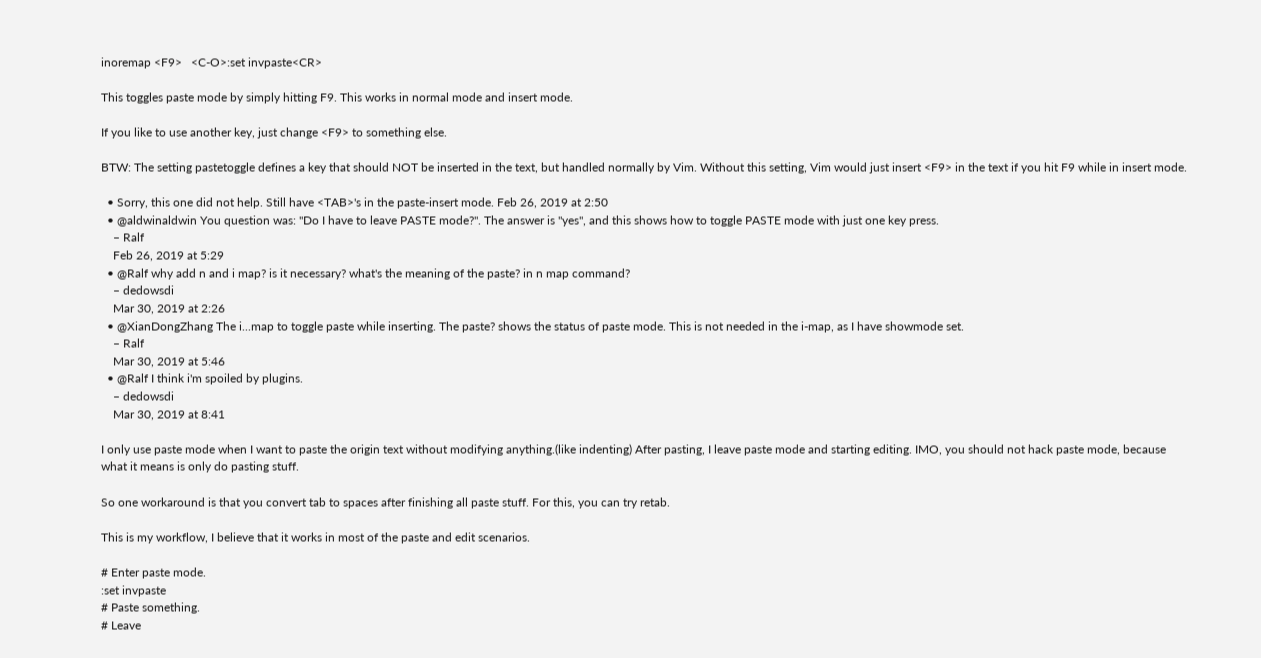inoremap <F9>   <C-O>:set invpaste<CR>

This toggles paste mode by simply hitting F9. This works in normal mode and insert mode.

If you like to use another key, just change <F9> to something else.

BTW: The setting pastetoggle defines a key that should NOT be inserted in the text, but handled normally by Vim. Without this setting, Vim would just insert <F9> in the text if you hit F9 while in insert mode.

  • Sorry, this one did not help. Still have <TAB>'s in the paste-insert mode. Feb 26, 2019 at 2:50
  • @aldwinaldwin You question was: "Do I have to leave PASTE mode?". The answer is "yes", and this shows how to toggle PASTE mode with just one key press.
    – Ralf
    Feb 26, 2019 at 5:29
  • @Ralf why add n and i map? is it necessary? what's the meaning of the paste? in n map command?
    – dedowsdi
    Mar 30, 2019 at 2:26
  • @XianDongZhang The i...map to toggle paste while inserting. The paste? shows the status of paste mode. This is not needed in the i-map, as I have showmode set.
    – Ralf
    Mar 30, 2019 at 5:46
  • @Ralf I think i'm spoiled by plugins.
    – dedowsdi
    Mar 30, 2019 at 8:41

I only use paste mode when I want to paste the origin text without modifying anything.(like indenting) After pasting, I leave paste mode and starting editing. IMO, you should not hack paste mode, because what it means is only do pasting stuff.

So one workaround is that you convert tab to spaces after finishing all paste stuff. For this, you can try retab.

This is my workflow, I believe that it works in most of the paste and edit scenarios.

# Enter paste mode.
:set invpaste
# Paste something.
# Leave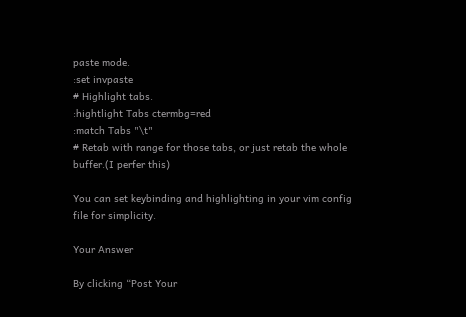paste mode.
:set invpaste
# Highlight tabs.
:hightlight Tabs ctermbg=red
:match Tabs "\t"
# Retab with range for those tabs, or just retab the whole buffer.(I perfer this)

You can set keybinding and highlighting in your vim config file for simplicity.

Your Answer

By clicking “Post Your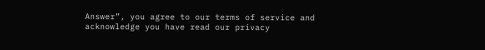Answer”, you agree to our terms of service and acknowledge you have read our privacy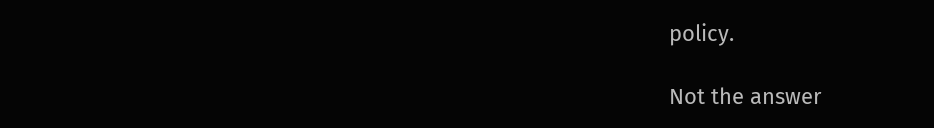policy.

Not the answer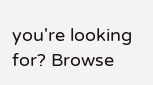you're looking for? Browse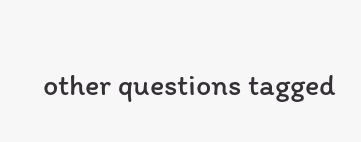other questions tagged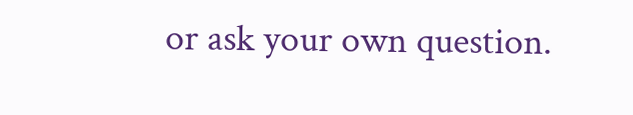or ask your own question.